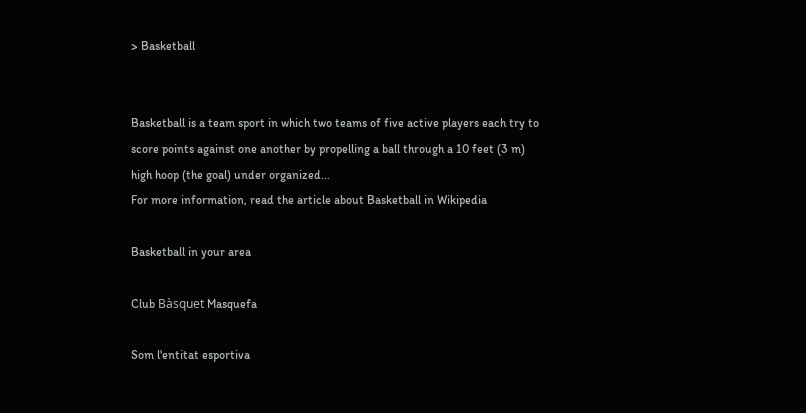> Basketball


Basketball is a team sport in which two teams of five active players each try to score points against one another by propelling a ball through a 10 feet (3 m) high hoop (the goal) under organized...
For more information, read the article about Basketball in Wikipedia

Basketball in your area

Club Bàsquet Masquefa

Som l'entitat esportiva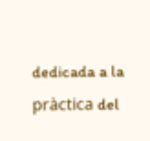dedicada a la pràctica del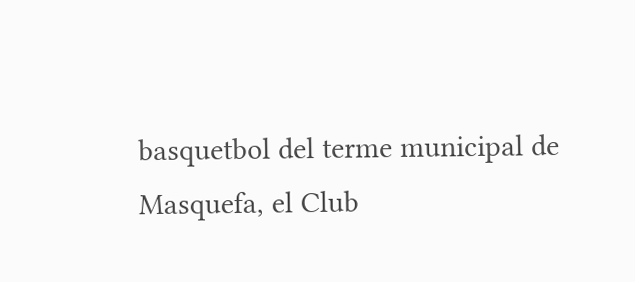basquetbol del terme municipal de Masquefa, el Club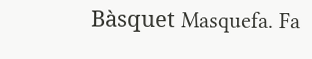Bàsquet Masquefa. Fa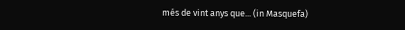més de vint anys que... (in Masquefa)